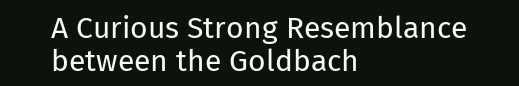A Curious Strong Resemblance between the Goldbach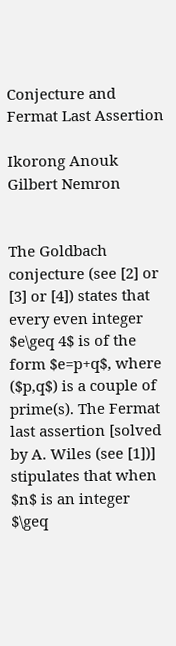Conjecture and Fermat Last Assertion

Ikorong Anouk Gilbert Nemron


The Goldbach conjecture (see [2] or [3] or [4]) states that every even integer $e\geq 4$ is of the form $e=p+q$, where ($p,q$) is a couple of prime(s). The Fermat last assertion [solved by A. Wiles (see [1])] stipulates that when $n$ is an integer $\geq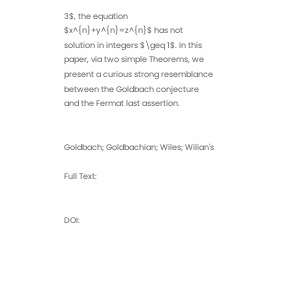3$, the equation $x^{n}+y^{n}=z^{n}$ has not solution in integers $\geq 1$. In this paper, via two simple Theorems, we present a curious strong resemblance between the Goldbach conjecture and the Fermat last assertion.


Goldbach; Goldbachian; Wiles; Wilian's

Full Text:


DOI: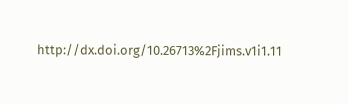http://dx.doi.org/10.26713%2Fjims.v1i1.11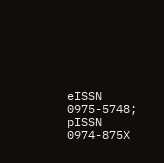eISSN 0975-5748; pISSN 0974-875X